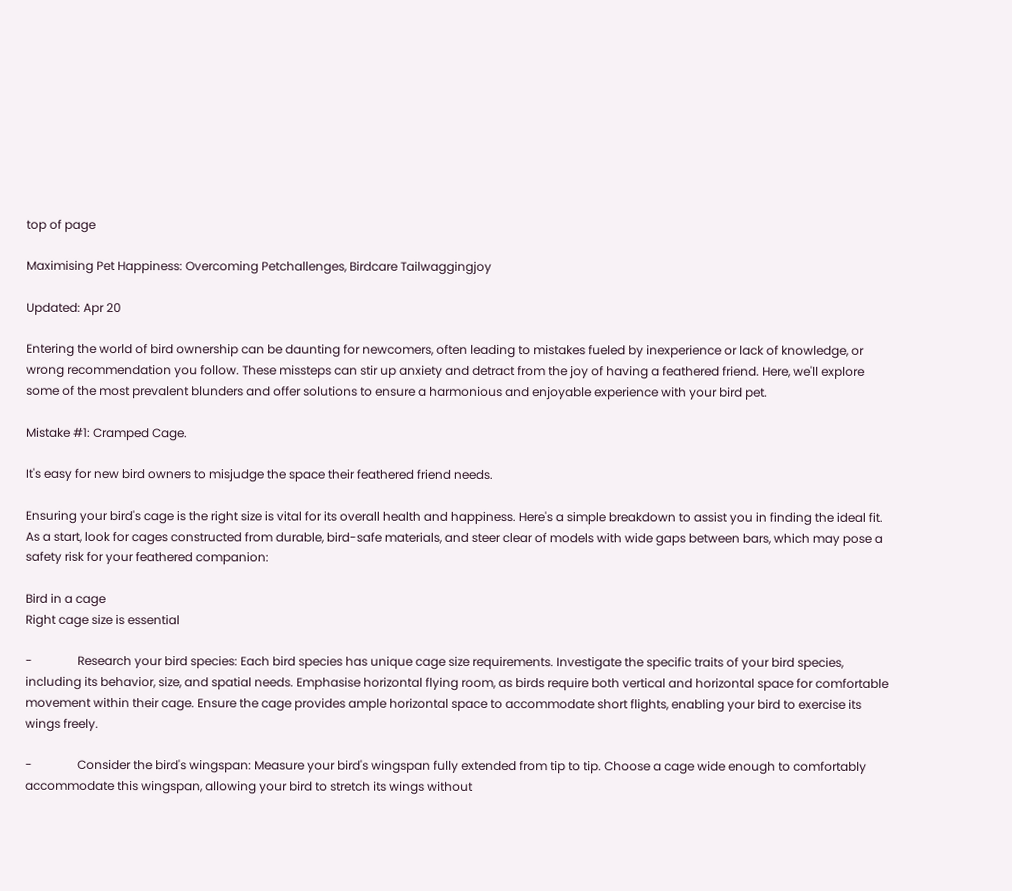top of page

Maximising Pet Happiness: Overcoming Petchallenges, Birdcare Tailwaggingjoy

Updated: Apr 20

Entering the world of bird ownership can be daunting for newcomers, often leading to mistakes fueled by inexperience or lack of knowledge, or wrong recommendation you follow. These missteps can stir up anxiety and detract from the joy of having a feathered friend. Here, we'll explore some of the most prevalent blunders and offer solutions to ensure a harmonious and enjoyable experience with your bird pet.

Mistake #1: Cramped Cage.

It's easy for new bird owners to misjudge the space their feathered friend needs.

Ensuring your bird's cage is the right size is vital for its overall health and happiness. Here's a simple breakdown to assist you in finding the ideal fit. As a start, look for cages constructed from durable, bird-safe materials, and steer clear of models with wide gaps between bars, which may pose a safety risk for your feathered companion:

Bird in a cage
Right cage size is essential

-               Research your bird species: Each bird species has unique cage size requirements. Investigate the specific traits of your bird species, including its behavior, size, and spatial needs. Emphasise horizontal flying room, as birds require both vertical and horizontal space for comfortable movement within their cage. Ensure the cage provides ample horizontal space to accommodate short flights, enabling your bird to exercise its wings freely.

-               Consider the bird's wingspan: Measure your bird's wingspan fully extended from tip to tip. Choose a cage wide enough to comfortably accommodate this wingspan, allowing your bird to stretch its wings without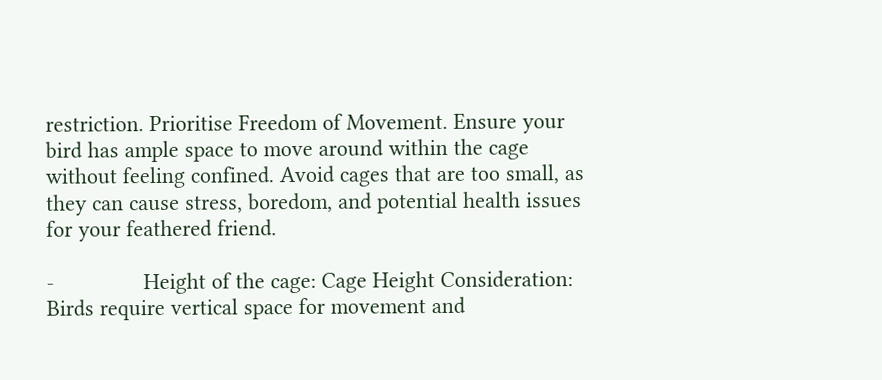restriction. Prioritise Freedom of Movement. Ensure your bird has ample space to move around within the cage without feeling confined. Avoid cages that are too small, as they can cause stress, boredom, and potential health issues for your feathered friend.

-               Height of the cage: Cage Height Consideration: Birds require vertical space for movement and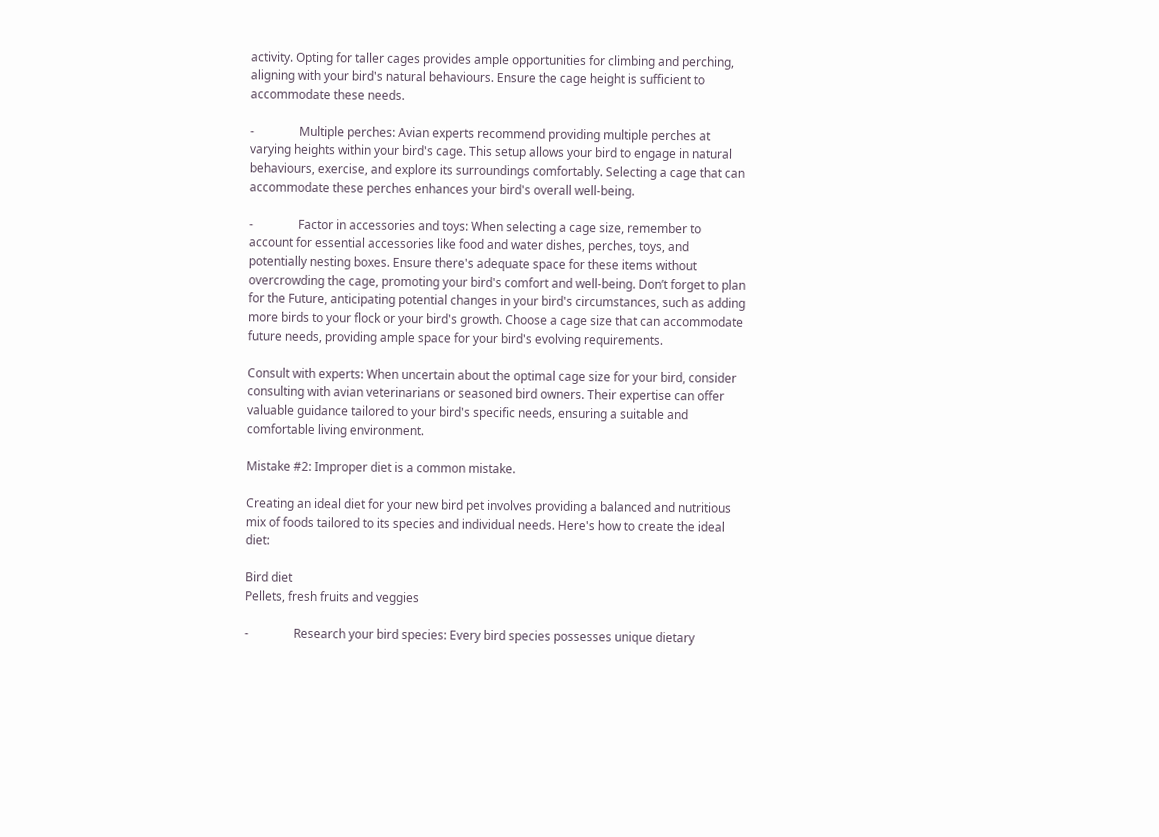activity. Opting for taller cages provides ample opportunities for climbing and perching, aligning with your bird's natural behaviours. Ensure the cage height is sufficient to accommodate these needs.

-               Multiple perches: Avian experts recommend providing multiple perches at varying heights within your bird's cage. This setup allows your bird to engage in natural behaviours, exercise, and explore its surroundings comfortably. Selecting a cage that can accommodate these perches enhances your bird's overall well-being.

-               Factor in accessories and toys: When selecting a cage size, remember to account for essential accessories like food and water dishes, perches, toys, and potentially nesting boxes. Ensure there's adequate space for these items without overcrowding the cage, promoting your bird's comfort and well-being. Don’t forget to plan for the Future, anticipating potential changes in your bird's circumstances, such as adding more birds to your flock or your bird's growth. Choose a cage size that can accommodate future needs, providing ample space for your bird's evolving requirements.

Consult with experts: When uncertain about the optimal cage size for your bird, consider consulting with avian veterinarians or seasoned bird owners. Their expertise can offer valuable guidance tailored to your bird's specific needs, ensuring a suitable and comfortable living environment.

Mistake #2: Improper diet is a common mistake.

Creating an ideal diet for your new bird pet involves providing a balanced and nutritious mix of foods tailored to its species and individual needs. Here's how to create the ideal diet:

Bird diet
Pellets, fresh fruits and veggies

-               Research your bird species: Every bird species possesses unique dietary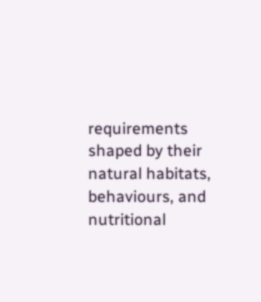requirements shaped by their natural habitats, behaviours, and nutritional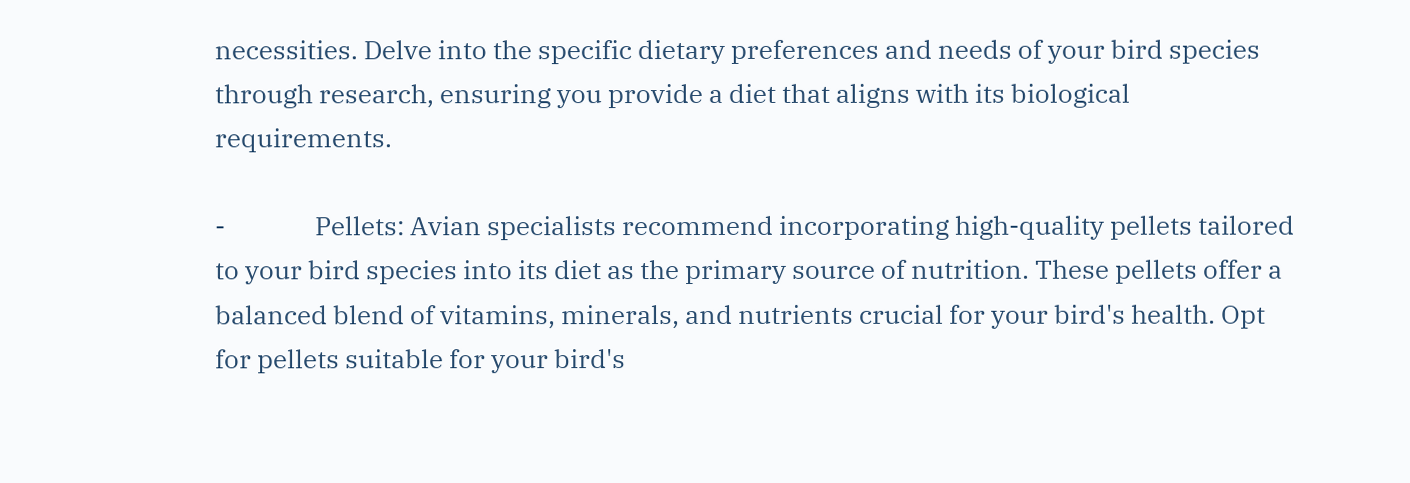necessities. Delve into the specific dietary preferences and needs of your bird species through research, ensuring you provide a diet that aligns with its biological requirements.

-               Pellets: Avian specialists recommend incorporating high-quality pellets tailored to your bird species into its diet as the primary source of nutrition. These pellets offer a balanced blend of vitamins, minerals, and nutrients crucial for your bird's health. Opt for pellets suitable for your bird's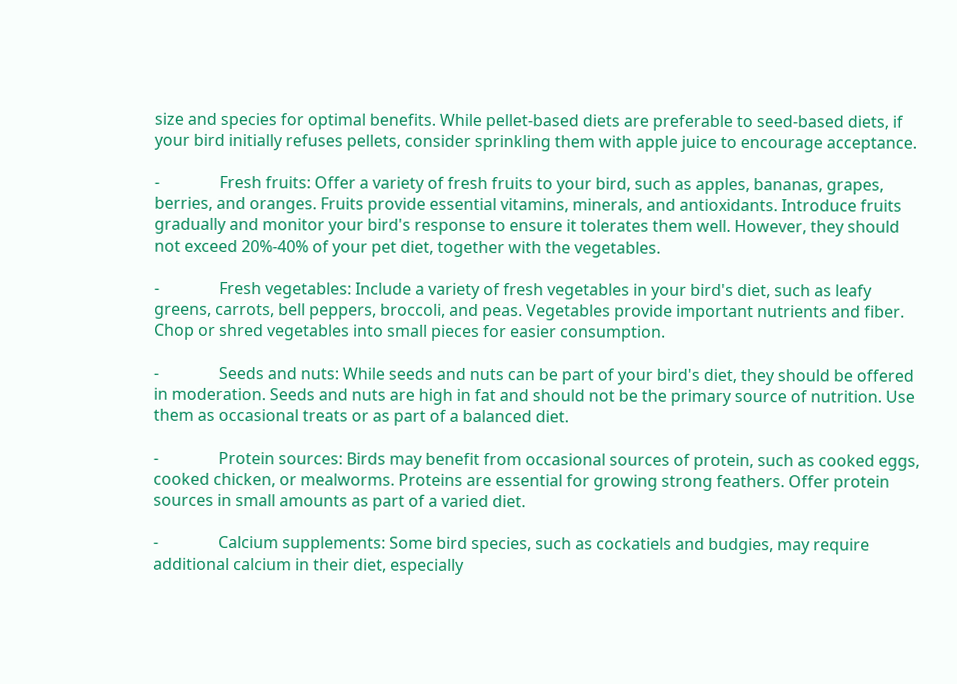size and species for optimal benefits. While pellet-based diets are preferable to seed-based diets, if your bird initially refuses pellets, consider sprinkling them with apple juice to encourage acceptance.

-               Fresh fruits: Offer a variety of fresh fruits to your bird, such as apples, bananas, grapes, berries, and oranges. Fruits provide essential vitamins, minerals, and antioxidants. Introduce fruits gradually and monitor your bird's response to ensure it tolerates them well. However, they should not exceed 20%-40% of your pet diet, together with the vegetables.

-               Fresh vegetables: Include a variety of fresh vegetables in your bird's diet, such as leafy greens, carrots, bell peppers, broccoli, and peas. Vegetables provide important nutrients and fiber. Chop or shred vegetables into small pieces for easier consumption.

-               Seeds and nuts: While seeds and nuts can be part of your bird's diet, they should be offered in moderation. Seeds and nuts are high in fat and should not be the primary source of nutrition. Use them as occasional treats or as part of a balanced diet.

-               Protein sources: Birds may benefit from occasional sources of protein, such as cooked eggs, cooked chicken, or mealworms. Proteins are essential for growing strong feathers. Offer protein sources in small amounts as part of a varied diet.

-               Calcium supplements: Some bird species, such as cockatiels and budgies, may require additional calcium in their diet, especially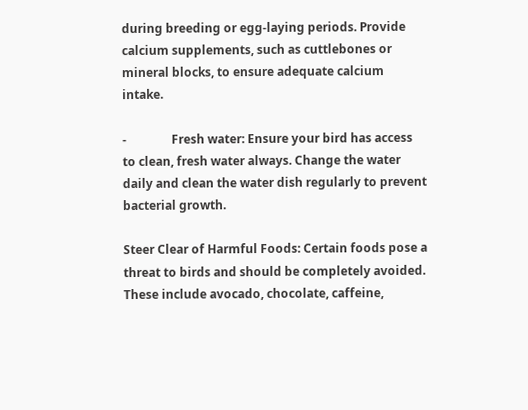during breeding or egg-laying periods. Provide calcium supplements, such as cuttlebones or mineral blocks, to ensure adequate calcium intake.

-               Fresh water: Ensure your bird has access to clean, fresh water always. Change the water daily and clean the water dish regularly to prevent bacterial growth.

Steer Clear of Harmful Foods: Certain foods pose a threat to birds and should be completely avoided. These include avocado, chocolate, caffeine,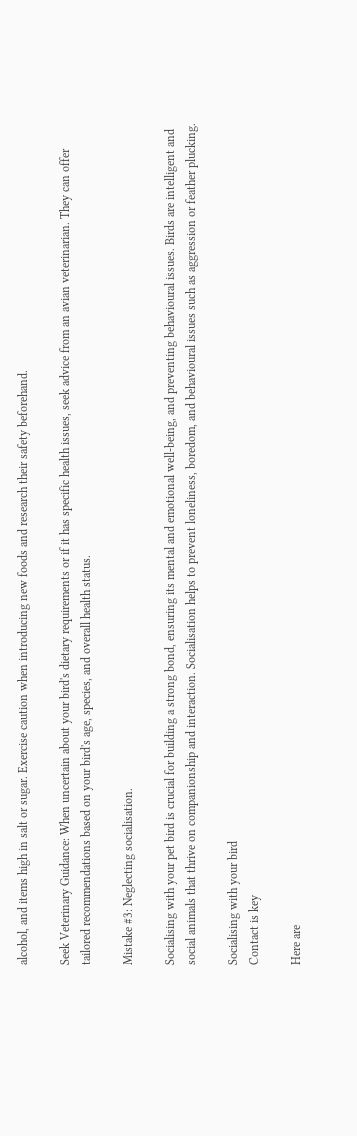alcohol, and items high in salt or sugar. Exercise caution when introducing new foods and research their safety beforehand.

Seek Veterinary Guidance: When uncertain about your bird's dietary requirements or if it has specific health issues, seek advice from an avian veterinarian. They can offer tailored recommendations based on your bird's age, species, and overall health status.

Mistake #3: Neglecting socialisation.

Socialising with your pet bird is crucial for building a strong bond, ensuring its mental and emotional well-being, and preventing behavioural issues. Birds are intelligent and social animals that thrive on companionship and interaction. Socialisation helps to prevent loneliness, boredom, and behavioural issues such as aggression or feather plucking.

Socialising with your bird
Contact is key

Here are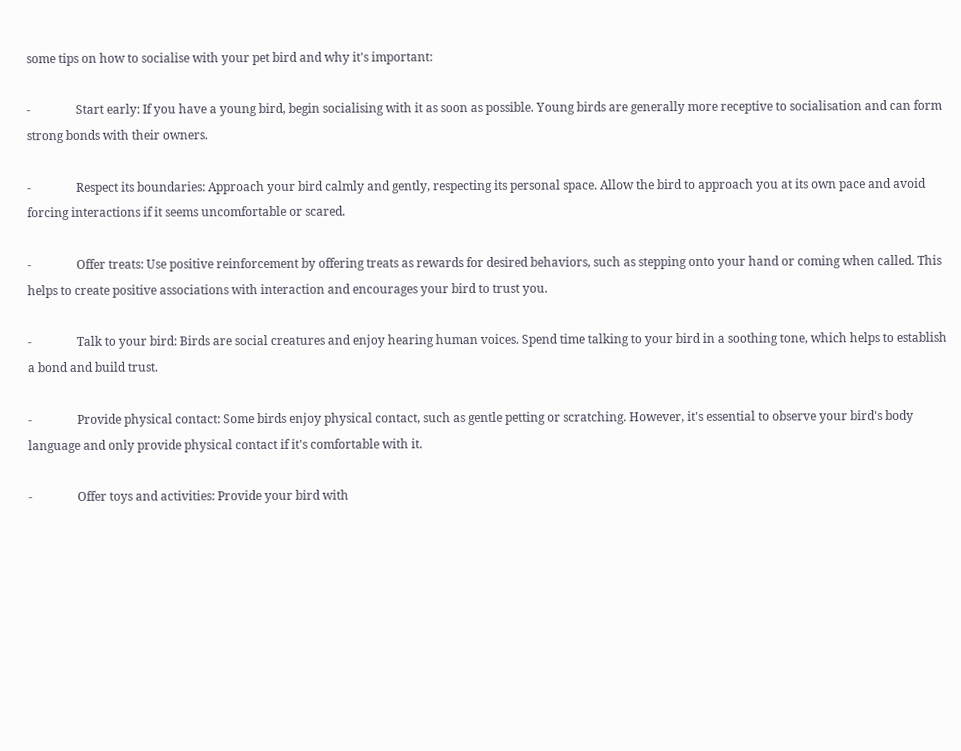some tips on how to socialise with your pet bird and why it's important:

-               Start early: If you have a young bird, begin socialising with it as soon as possible. Young birds are generally more receptive to socialisation and can form strong bonds with their owners.

-               Respect its boundaries: Approach your bird calmly and gently, respecting its personal space. Allow the bird to approach you at its own pace and avoid forcing interactions if it seems uncomfortable or scared.

-               Offer treats: Use positive reinforcement by offering treats as rewards for desired behaviors, such as stepping onto your hand or coming when called. This helps to create positive associations with interaction and encourages your bird to trust you.

-               Talk to your bird: Birds are social creatures and enjoy hearing human voices. Spend time talking to your bird in a soothing tone, which helps to establish a bond and build trust.

-               Provide physical contact: Some birds enjoy physical contact, such as gentle petting or scratching. However, it's essential to observe your bird's body language and only provide physical contact if it's comfortable with it.

-               Offer toys and activities: Provide your bird with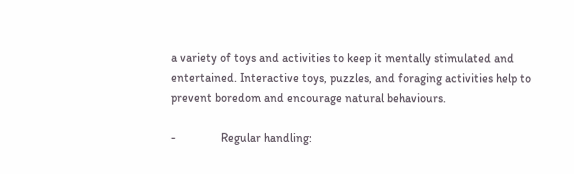a variety of toys and activities to keep it mentally stimulated and entertained. Interactive toys, puzzles, and foraging activities help to prevent boredom and encourage natural behaviours.

-               Regular handling: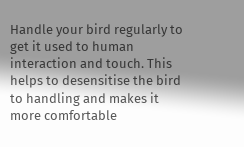Handle your bird regularly to get it used to human interaction and touch. This helps to desensitise the bird to handling and makes it more comfortable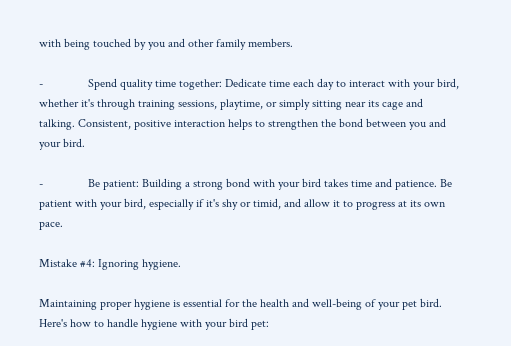with being touched by you and other family members.

-               Spend quality time together: Dedicate time each day to interact with your bird, whether it's through training sessions, playtime, or simply sitting near its cage and talking. Consistent, positive interaction helps to strengthen the bond between you and your bird.

-               Be patient: Building a strong bond with your bird takes time and patience. Be patient with your bird, especially if it's shy or timid, and allow it to progress at its own pace.

Mistake #4: Ignoring hygiene.

Maintaining proper hygiene is essential for the health and well-being of your pet bird. Here's how to handle hygiene with your bird pet: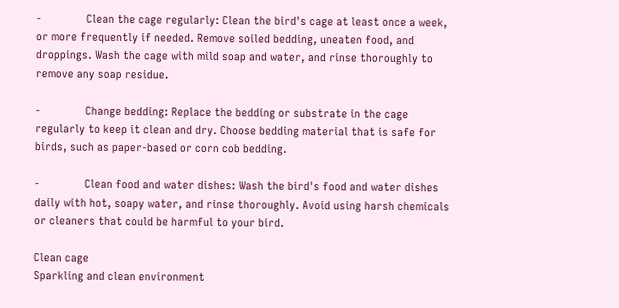-               Clean the cage regularly: Clean the bird's cage at least once a week, or more frequently if needed. Remove soiled bedding, uneaten food, and droppings. Wash the cage with mild soap and water, and rinse thoroughly to remove any soap residue.

-               Change bedding: Replace the bedding or substrate in the cage regularly to keep it clean and dry. Choose bedding material that is safe for birds, such as paper-based or corn cob bedding.

-               Clean food and water dishes: Wash the bird's food and water dishes daily with hot, soapy water, and rinse thoroughly. Avoid using harsh chemicals or cleaners that could be harmful to your bird.

Clean cage
Sparkling and clean environment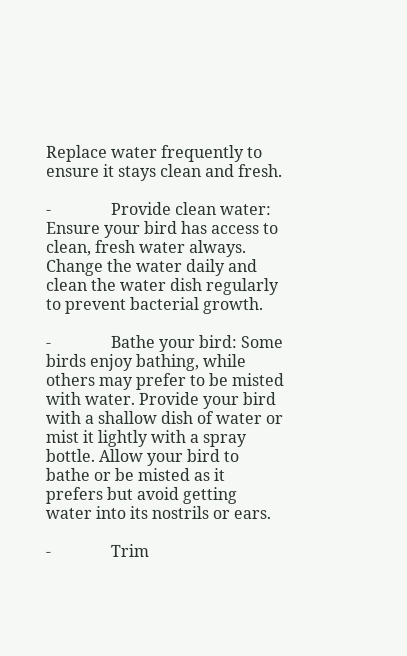Replace water frequently to ensure it stays clean and fresh.

-               Provide clean water: Ensure your bird has access to clean, fresh water always. Change the water daily and clean the water dish regularly to prevent bacterial growth.

-               Bathe your bird: Some birds enjoy bathing, while others may prefer to be misted with water. Provide your bird with a shallow dish of water or mist it lightly with a spray bottle. Allow your bird to bathe or be misted as it prefers but avoid getting water into its nostrils or ears.

-               Trim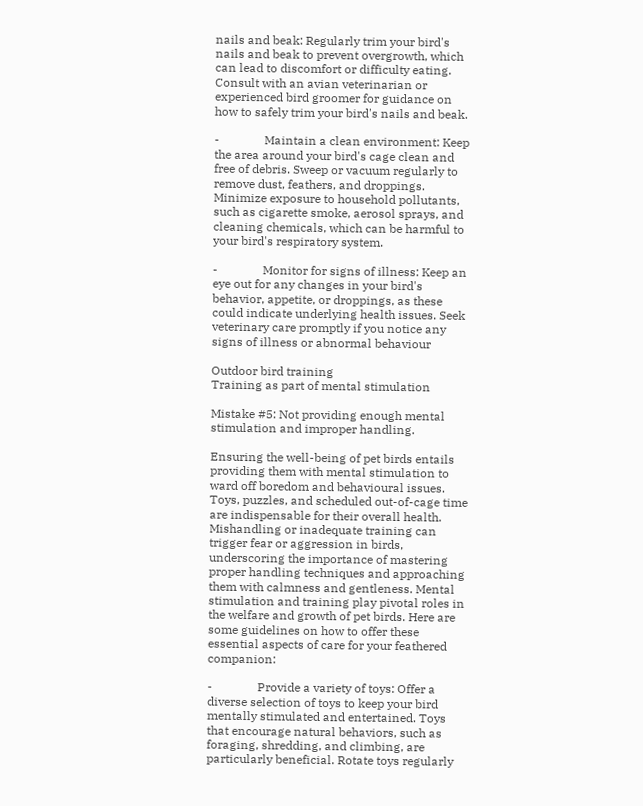nails and beak: Regularly trim your bird's nails and beak to prevent overgrowth, which can lead to discomfort or difficulty eating. Consult with an avian veterinarian or experienced bird groomer for guidance on how to safely trim your bird's nails and beak.

-               Maintain a clean environment: Keep the area around your bird's cage clean and free of debris. Sweep or vacuum regularly to remove dust, feathers, and droppings. Minimize exposure to household pollutants, such as cigarette smoke, aerosol sprays, and cleaning chemicals, which can be harmful to your bird's respiratory system.

-               Monitor for signs of illness: Keep an eye out for any changes in your bird's behavior, appetite, or droppings, as these could indicate underlying health issues. Seek veterinary care promptly if you notice any signs of illness or abnormal behaviour

Outdoor bird training
Training as part of mental stimulation

Mistake #5: Not providing enough mental stimulation and improper handling.

Ensuring the well-being of pet birds entails providing them with mental stimulation to ward off boredom and behavioural issues. Toys, puzzles, and scheduled out-of-cage time are indispensable for their overall health. Mishandling or inadequate training can trigger fear or aggression in birds, underscoring the importance of mastering proper handling techniques and approaching them with calmness and gentleness. Mental stimulation and training play pivotal roles in the welfare and growth of pet birds. Here are some guidelines on how to offer these essential aspects of care for your feathered companion:

-               Provide a variety of toys: Offer a diverse selection of toys to keep your bird mentally stimulated and entertained. Toys that encourage natural behaviors, such as foraging, shredding, and climbing, are particularly beneficial. Rotate toys regularly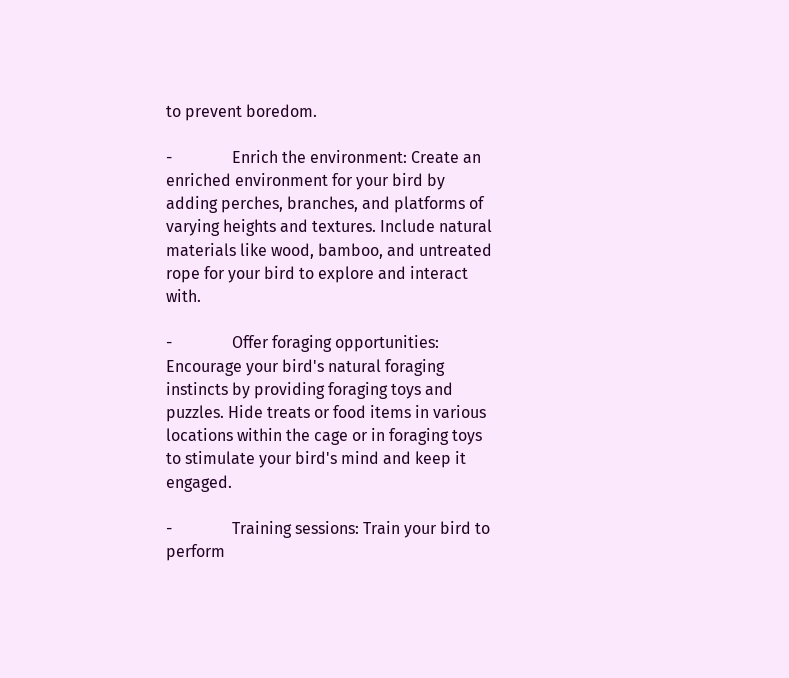to prevent boredom.

-               Enrich the environment: Create an enriched environment for your bird by adding perches, branches, and platforms of varying heights and textures. Include natural materials like wood, bamboo, and untreated rope for your bird to explore and interact with.

-               Offer foraging opportunities: Encourage your bird's natural foraging instincts by providing foraging toys and puzzles. Hide treats or food items in various locations within the cage or in foraging toys to stimulate your bird's mind and keep it engaged.

-               Training sessions: Train your bird to perform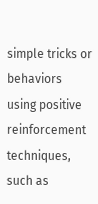simple tricks or behaviors using positive reinforcement techniques, such as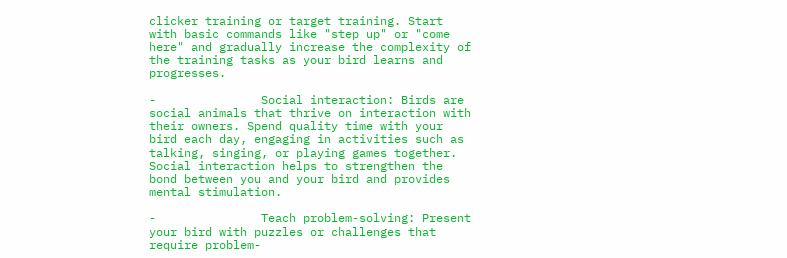clicker training or target training. Start with basic commands like "step up" or "come here" and gradually increase the complexity of the training tasks as your bird learns and progresses.

-               Social interaction: Birds are social animals that thrive on interaction with their owners. Spend quality time with your bird each day, engaging in activities such as talking, singing, or playing games together. Social interaction helps to strengthen the bond between you and your bird and provides mental stimulation.

-               Teach problem-solving: Present your bird with puzzles or challenges that require problem-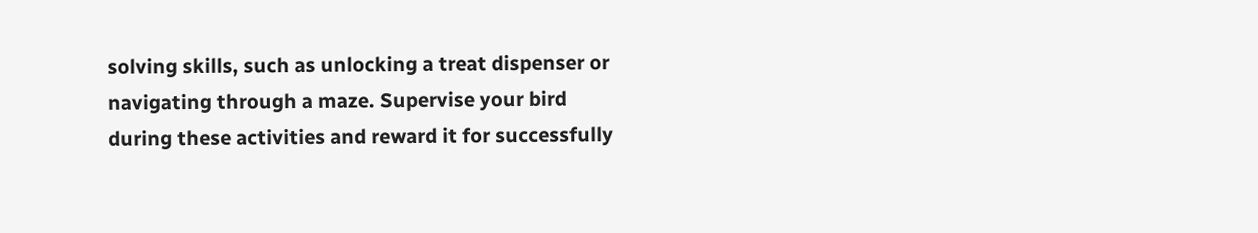solving skills, such as unlocking a treat dispenser or navigating through a maze. Supervise your bird during these activities and reward it for successfully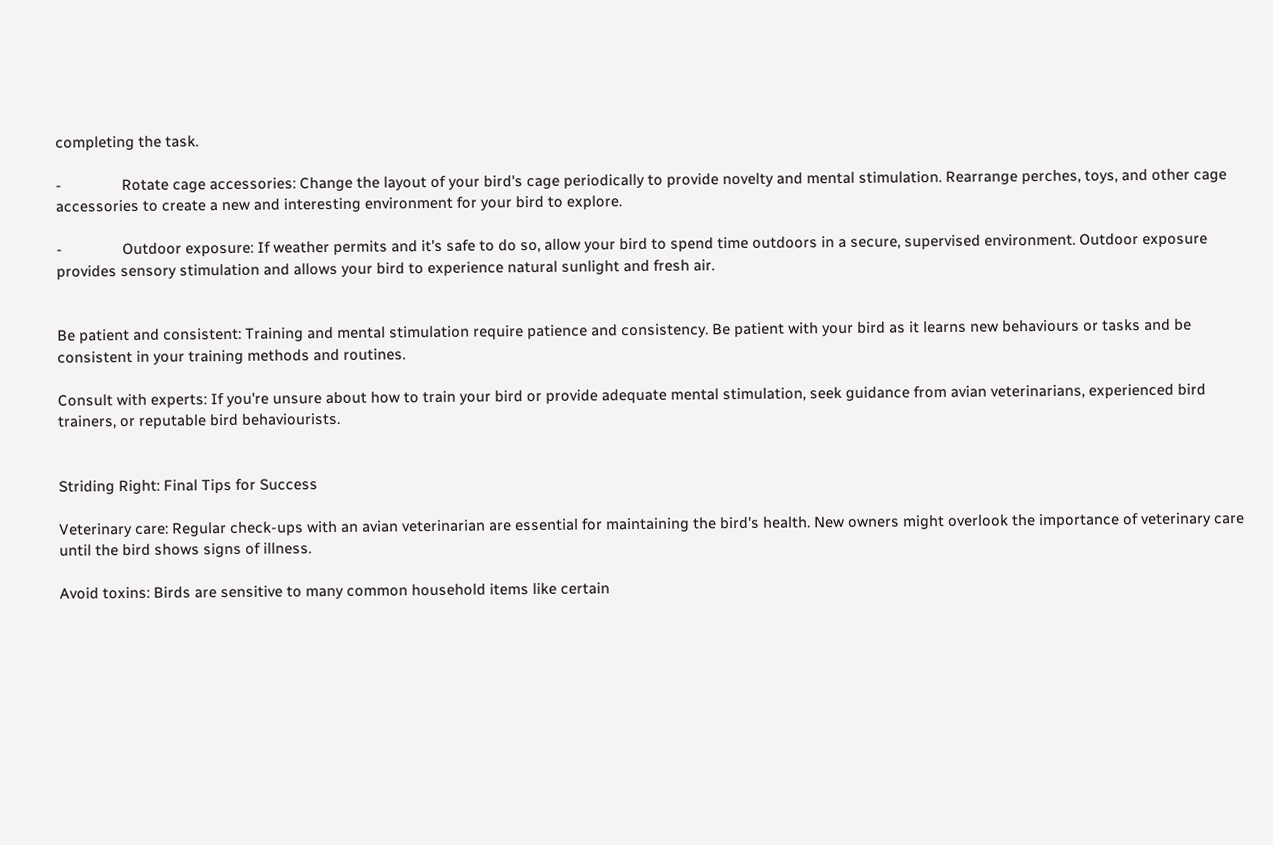completing the task.

-               Rotate cage accessories: Change the layout of your bird's cage periodically to provide novelty and mental stimulation. Rearrange perches, toys, and other cage accessories to create a new and interesting environment for your bird to explore.

-               Outdoor exposure: If weather permits and it's safe to do so, allow your bird to spend time outdoors in a secure, supervised environment. Outdoor exposure provides sensory stimulation and allows your bird to experience natural sunlight and fresh air.


Be patient and consistent: Training and mental stimulation require patience and consistency. Be patient with your bird as it learns new behaviours or tasks and be consistent in your training methods and routines.

Consult with experts: If you're unsure about how to train your bird or provide adequate mental stimulation, seek guidance from avian veterinarians, experienced bird trainers, or reputable bird behaviourists.


Striding Right: Final Tips for Success

Veterinary care: Regular check-ups with an avian veterinarian are essential for maintaining the bird's health. New owners might overlook the importance of veterinary care until the bird shows signs of illness.

Avoid toxins: Birds are sensitive to many common household items like certain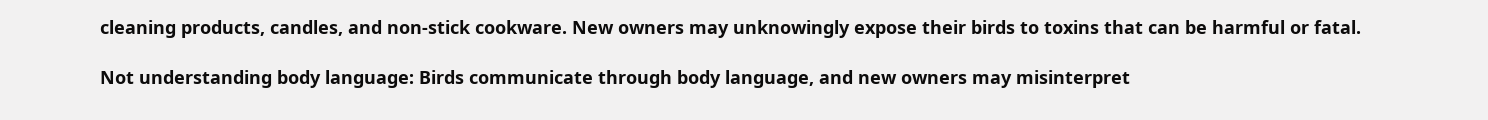cleaning products, candles, and non-stick cookware. New owners may unknowingly expose their birds to toxins that can be harmful or fatal.

Not understanding body language: Birds communicate through body language, and new owners may misinterpret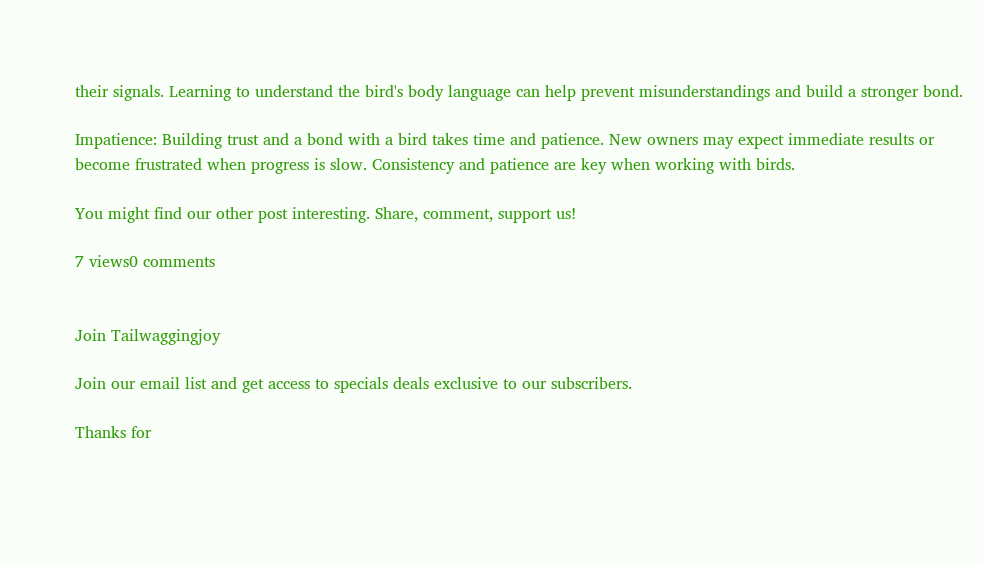their signals. Learning to understand the bird's body language can help prevent misunderstandings and build a stronger bond.

Impatience: Building trust and a bond with a bird takes time and patience. New owners may expect immediate results or become frustrated when progress is slow. Consistency and patience are key when working with birds.

You might find our other post interesting. Share, comment, support us!

7 views0 comments


Join Tailwaggingjoy

Join our email list and get access to specials deals exclusive to our subscribers.

Thanks for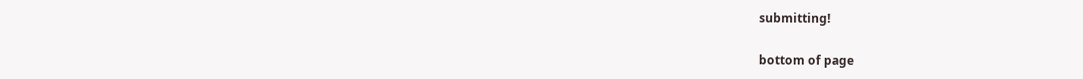submitting!

bottom of page